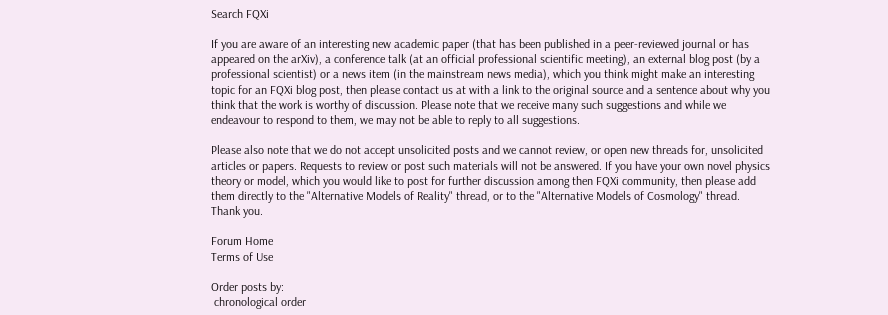Search FQXi

If you are aware of an interesting new academic paper (that has been published in a peer-reviewed journal or has appeared on the arXiv), a conference talk (at an official professional scientific meeting), an external blog post (by a professional scientist) or a news item (in the mainstream news media), which you think might make an interesting topic for an FQXi blog post, then please contact us at with a link to the original source and a sentence about why you think that the work is worthy of discussion. Please note that we receive many such suggestions and while we endeavour to respond to them, we may not be able to reply to all suggestions.

Please also note that we do not accept unsolicited posts and we cannot review, or open new threads for, unsolicited articles or papers. Requests to review or post such materials will not be answered. If you have your own novel physics theory or model, which you would like to post for further discussion among then FQXi community, then please add them directly to the "Alternative Models of Reality" thread, or to the "Alternative Models of Cosmology" thread. Thank you.

Forum Home
Terms of Use

Order posts by:
 chronological order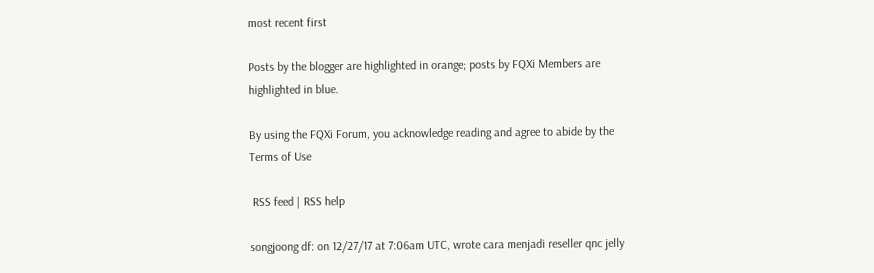most recent first

Posts by the blogger are highlighted in orange; posts by FQXi Members are highlighted in blue.

By using the FQXi Forum, you acknowledge reading and agree to abide by the Terms of Use

 RSS feed | RSS help

songjoong df: on 12/27/17 at 7:06am UTC, wrote cara menjadi reseller qnc jelly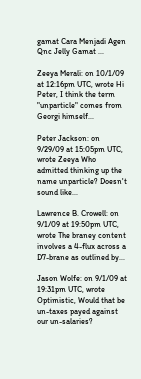gamat Cara Menjadi Agen Qnc Jelly Gamat ...

Zeeya Merali: on 10/1/09 at 12:16pm UTC, wrote Hi Peter, I think the term "unparticle" comes from Georgi himself...

Peter Jackson: on 9/29/09 at 15:05pm UTC, wrote Zeeya Who admitted thinking up the name unparticle? Doesn't sound like...

Lawrence B. Crowell: on 9/1/09 at 19:50pm UTC, wrote The braney content involves a 4-flux across a D7-brane as outlined by...

Jason Wolfe: on 9/1/09 at 19:31pm UTC, wrote Optimistic, Would that be un-taxes payed against our un-salaries?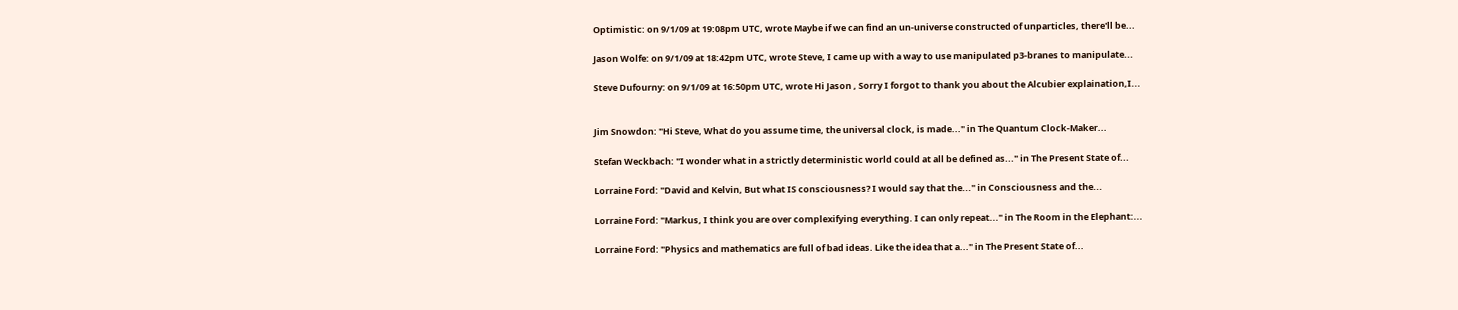Optimistic: on 9/1/09 at 19:08pm UTC, wrote Maybe if we can find an un-universe constructed of unparticles, there'll be...

Jason Wolfe: on 9/1/09 at 18:42pm UTC, wrote Steve, I came up with a way to use manipulated p3-branes to manipulate...

Steve Dufourny: on 9/1/09 at 16:50pm UTC, wrote Hi Jason , Sorry I forgot to thank you about the Alcubier explaination,I...


Jim Snowdon: "Hi Steve, What do you assume time, the universal clock, is made..." in The Quantum Clock-Maker...

Stefan Weckbach: "I wonder what in a strictly deterministic world could at all be defined as..." in The Present State of...

Lorraine Ford: "David and Kelvin, But what IS consciousness? I would say that the..." in Consciousness and the...

Lorraine Ford: "Markus, I think you are over complexifying everything. I can only repeat..." in The Room in the Elephant:...

Lorraine Ford: "Physics and mathematics are full of bad ideas. Like the idea that a..." in The Present State of...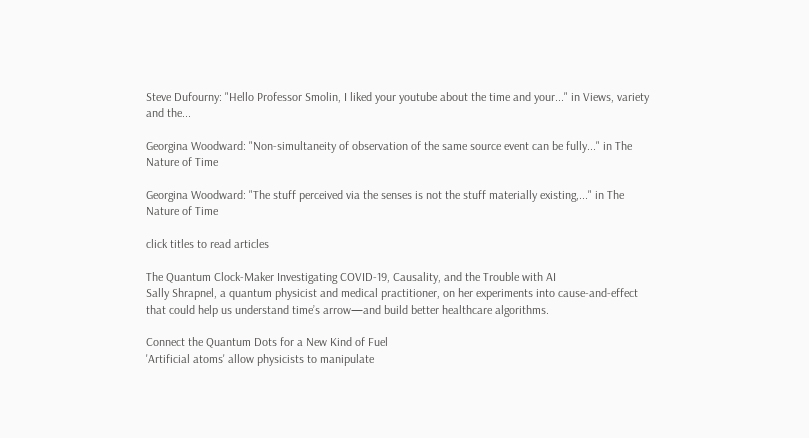Steve Dufourny: "Hello Professor Smolin, I liked your youtube about the time and your..." in Views, variety and the...

Georgina Woodward: "Non-simultaneity of observation of the same source event can be fully..." in The Nature of Time

Georgina Woodward: "The stuff perceived via the senses is not the stuff materially existing,..." in The Nature of Time

click titles to read articles

The Quantum Clock-Maker Investigating COVID-19, Causality, and the Trouble with AI
Sally Shrapnel, a quantum physicist and medical practitioner, on her experiments into cause-and-effect that could help us understand time’s arrow—and build better healthcare algorithms.

Connect the Quantum Dots for a New Kind of Fuel
'Artificial atoms' allow physicists to manipulate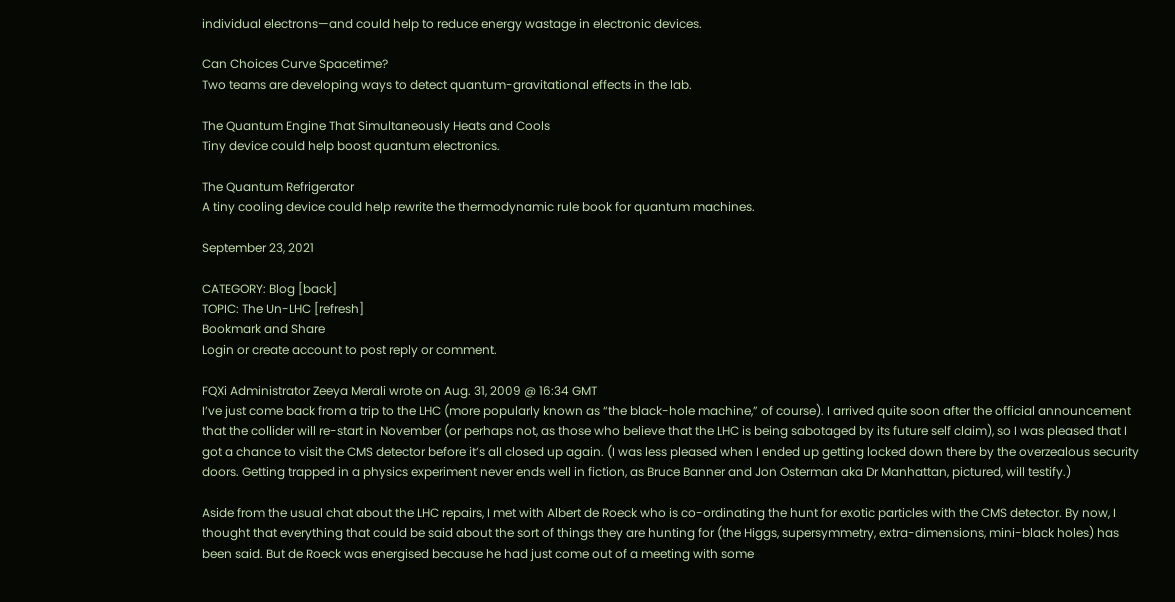individual electrons—and could help to reduce energy wastage in electronic devices.

Can Choices Curve Spacetime?
Two teams are developing ways to detect quantum-gravitational effects in the lab.

The Quantum Engine That Simultaneously Heats and Cools
Tiny device could help boost quantum electronics.

The Quantum Refrigerator
A tiny cooling device could help rewrite the thermodynamic rule book for quantum machines.

September 23, 2021

CATEGORY: Blog [back]
TOPIC: The Un-LHC [refresh]
Bookmark and Share
Login or create account to post reply or comment.

FQXi Administrator Zeeya Merali wrote on Aug. 31, 2009 @ 16:34 GMT
I’ve just come back from a trip to the LHC (more popularly known as “the black-hole machine,” of course). I arrived quite soon after the official announcement that the collider will re-start in November (or perhaps not, as those who believe that the LHC is being sabotaged by its future self claim), so I was pleased that I got a chance to visit the CMS detector before it’s all closed up again. (I was less pleased when I ended up getting locked down there by the overzealous security doors. Getting trapped in a physics experiment never ends well in fiction, as Bruce Banner and Jon Osterman aka Dr Manhattan, pictured, will testify.)

Aside from the usual chat about the LHC repairs, I met with Albert de Roeck who is co-ordinating the hunt for exotic particles with the CMS detector. By now, I thought that everything that could be said about the sort of things they are hunting for (the Higgs, supersymmetry, extra-dimensions, mini-black holes) has been said. But de Roeck was energised because he had just come out of a meeting with some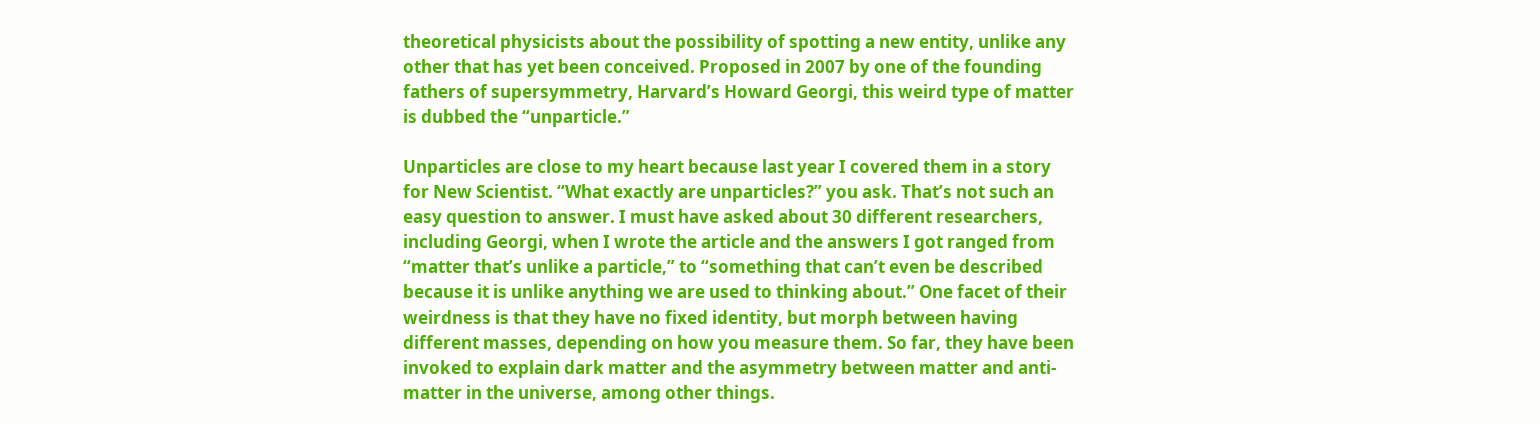theoretical physicists about the possibility of spotting a new entity, unlike any other that has yet been conceived. Proposed in 2007 by one of the founding fathers of supersymmetry, Harvard’s Howard Georgi, this weird type of matter is dubbed the “unparticle.”

Unparticles are close to my heart because last year I covered them in a story for New Scientist. “What exactly are unparticles?” you ask. That’s not such an easy question to answer. I must have asked about 30 different researchers, including Georgi, when I wrote the article and the answers I got ranged from “matter that’s unlike a particle,” to “something that can’t even be described because it is unlike anything we are used to thinking about.” One facet of their weirdness is that they have no fixed identity, but morph between having different masses, depending on how you measure them. So far, they have been invoked to explain dark matter and the asymmetry between matter and anti-matter in the universe, among other things.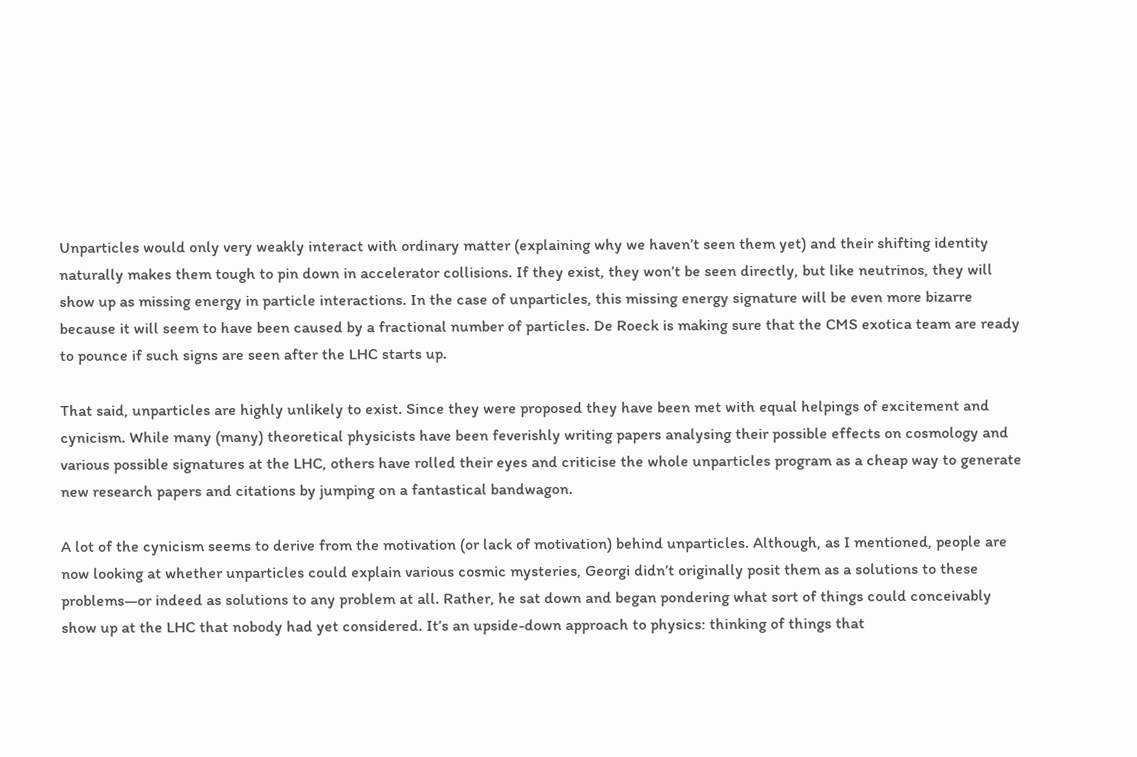Unparticles would only very weakly interact with ordinary matter (explaining why we haven’t seen them yet) and their shifting identity naturally makes them tough to pin down in accelerator collisions. If they exist, they won’t be seen directly, but like neutrinos, they will show up as missing energy in particle interactions. In the case of unparticles, this missing energy signature will be even more bizarre because it will seem to have been caused by a fractional number of particles. De Roeck is making sure that the CMS exotica team are ready to pounce if such signs are seen after the LHC starts up.

That said, unparticles are highly unlikely to exist. Since they were proposed they have been met with equal helpings of excitement and cynicism. While many (many) theoretical physicists have been feverishly writing papers analysing their possible effects on cosmology and various possible signatures at the LHC, others have rolled their eyes and criticise the whole unparticles program as a cheap way to generate new research papers and citations by jumping on a fantastical bandwagon.

A lot of the cynicism seems to derive from the motivation (or lack of motivation) behind unparticles. Although, as I mentioned, people are now looking at whether unparticles could explain various cosmic mysteries, Georgi didn’t originally posit them as a solutions to these problems—or indeed as solutions to any problem at all. Rather, he sat down and began pondering what sort of things could conceivably show up at the LHC that nobody had yet considered. It’s an upside-down approach to physics: thinking of things that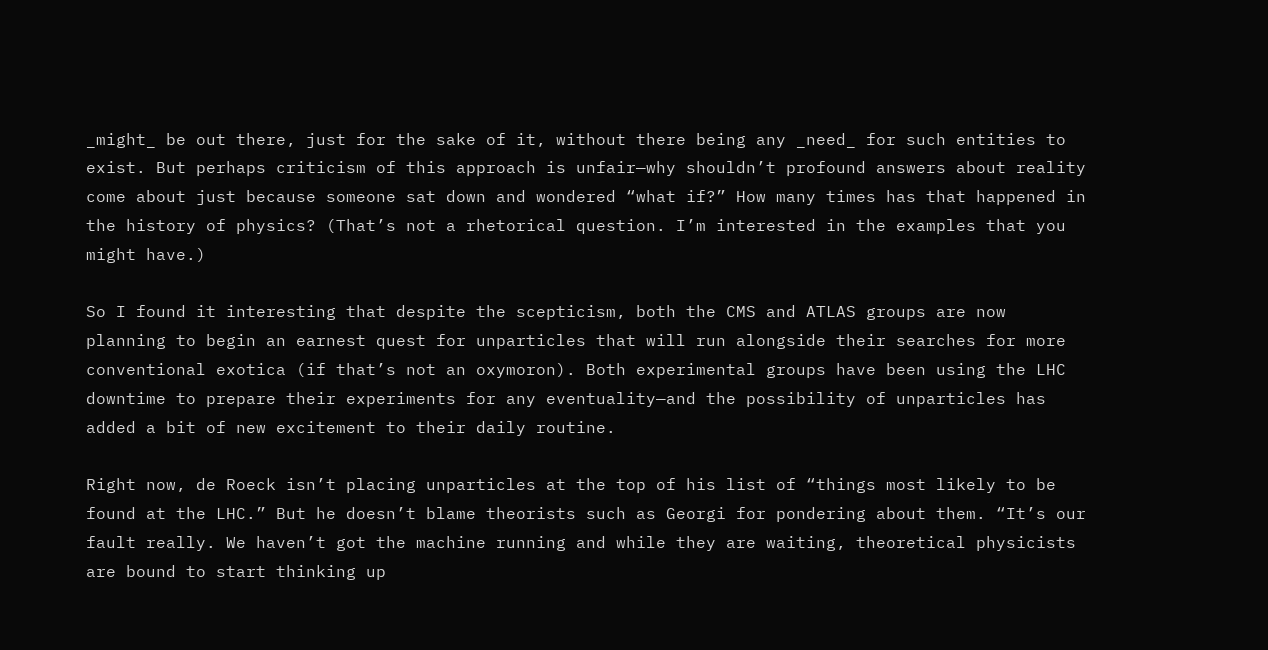_might_ be out there, just for the sake of it, without there being any _need_ for such entities to exist. But perhaps criticism of this approach is unfair—why shouldn’t profound answers about reality come about just because someone sat down and wondered “what if?” How many times has that happened in the history of physics? (That’s not a rhetorical question. I’m interested in the examples that you might have.)

So I found it interesting that despite the scepticism, both the CMS and ATLAS groups are now planning to begin an earnest quest for unparticles that will run alongside their searches for more conventional exotica (if that’s not an oxymoron). Both experimental groups have been using the LHC downtime to prepare their experiments for any eventuality—and the possibility of unparticles has added a bit of new excitement to their daily routine.

Right now, de Roeck isn’t placing unparticles at the top of his list of “things most likely to be found at the LHC.” But he doesn’t blame theorists such as Georgi for pondering about them. “It’s our fault really. We haven’t got the machine running and while they are waiting, theoretical physicists are bound to start thinking up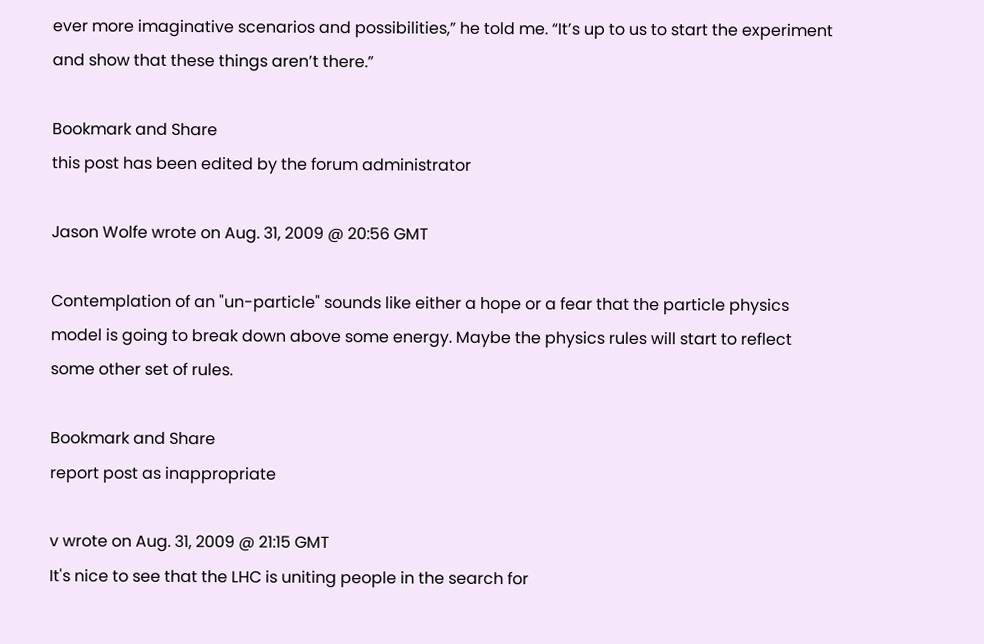ever more imaginative scenarios and possibilities,” he told me. “It’s up to us to start the experiment and show that these things aren’t there.”

Bookmark and Share
this post has been edited by the forum administrator

Jason Wolfe wrote on Aug. 31, 2009 @ 20:56 GMT

Contemplation of an "un-particle" sounds like either a hope or a fear that the particle physics model is going to break down above some energy. Maybe the physics rules will start to reflect some other set of rules.

Bookmark and Share
report post as inappropriate

v wrote on Aug. 31, 2009 @ 21:15 GMT
It's nice to see that the LHC is uniting people in the search for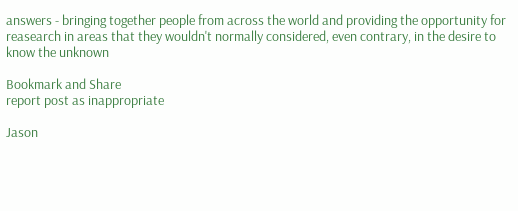answers - bringing together people from across the world and providing the opportunity for reasearch in areas that they wouldn't normally considered, even contrary, in the desire to know the unknown

Bookmark and Share
report post as inappropriate

Jason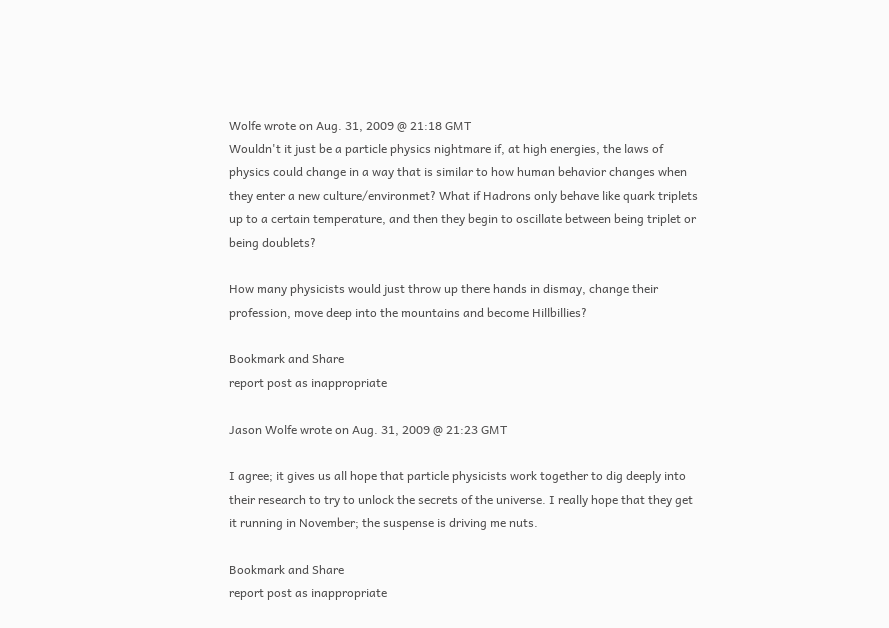Wolfe wrote on Aug. 31, 2009 @ 21:18 GMT
Wouldn't it just be a particle physics nightmare if, at high energies, the laws of physics could change in a way that is similar to how human behavior changes when they enter a new culture/environmet? What if Hadrons only behave like quark triplets up to a certain temperature, and then they begin to oscillate between being triplet or being doublets?

How many physicists would just throw up there hands in dismay, change their profession, move deep into the mountains and become Hillbillies?

Bookmark and Share
report post as inappropriate

Jason Wolfe wrote on Aug. 31, 2009 @ 21:23 GMT

I agree; it gives us all hope that particle physicists work together to dig deeply into their research to try to unlock the secrets of the universe. I really hope that they get it running in November; the suspense is driving me nuts.

Bookmark and Share
report post as inappropriate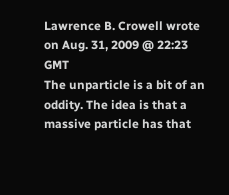Lawrence B. Crowell wrote on Aug. 31, 2009 @ 22:23 GMT
The unparticle is a bit of an oddity. The idea is that a massive particle has that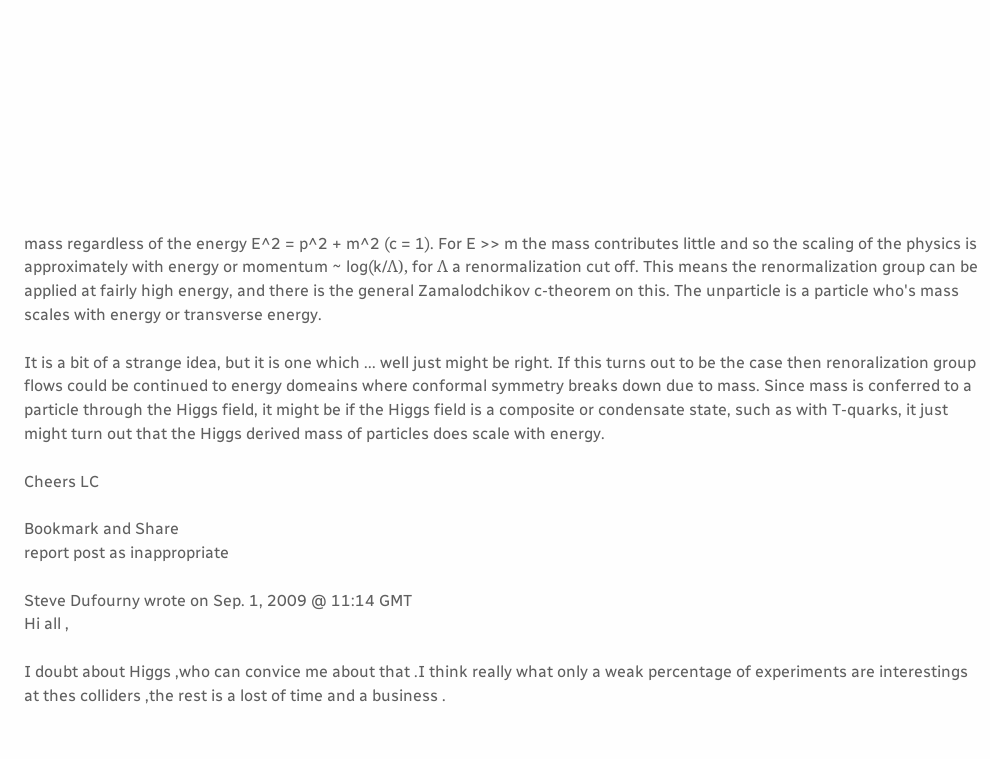mass regardless of the energy E^2 = p^2 + m^2 (c = 1). For E >> m the mass contributes little and so the scaling of the physics is approximately with energy or momentum ~ log(k/Λ), for Λ a renormalization cut off. This means the renormalization group can be applied at fairly high energy, and there is the general Zamalodchikov c-theorem on this. The unparticle is a particle who's mass scales with energy or transverse energy.

It is a bit of a strange idea, but it is one which ... well just might be right. If this turns out to be the case then renoralization group flows could be continued to energy domeains where conformal symmetry breaks down due to mass. Since mass is conferred to a particle through the Higgs field, it might be if the Higgs field is a composite or condensate state, such as with T-quarks, it just might turn out that the Higgs derived mass of particles does scale with energy.

Cheers LC

Bookmark and Share
report post as inappropriate

Steve Dufourny wrote on Sep. 1, 2009 @ 11:14 GMT
Hi all ,

I doubt about Higgs ,who can convice me about that .I think really what only a weak percentage of experiments are interestings at thes colliders ,the rest is a lost of time and a business .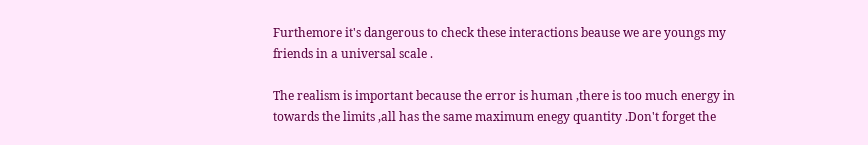Furthemore it's dangerous to check these interactions beause we are youngs my friends in a universal scale .

The realism is important because the error is human ,there is too much energy in towards the limits ,all has the same maximum enegy quantity .Don't forget the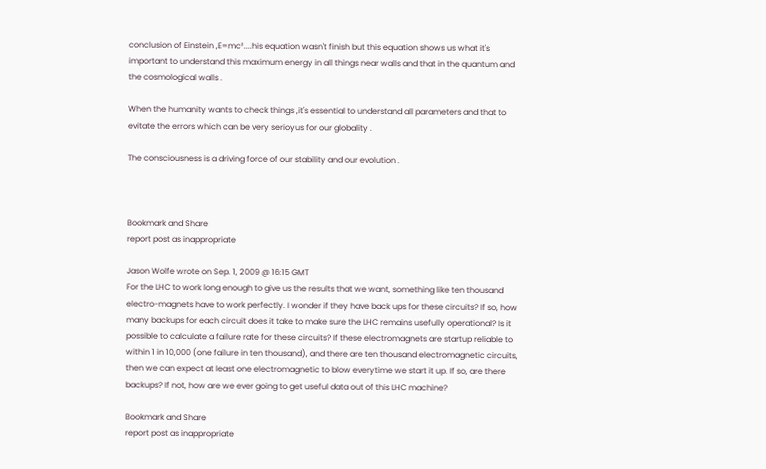conclusion of Einstein ,E=mc²....his equation wasn't finish but this equation shows us what it's important to understand this maximum energy in all things near walls and that in the quantum and the cosmological walls .

When the humanity wants to check things ,it's essential to understand all parameters and that to evitate the errors which can be very serioyus for our globality .

The consciousness is a driving force of our stability and our evolution .



Bookmark and Share
report post as inappropriate

Jason Wolfe wrote on Sep. 1, 2009 @ 16:15 GMT
For the LHC to work long enough to give us the results that we want, something like ten thousand electro-magnets have to work perfectly. I wonder if they have back ups for these circuits? If so, how many backups for each circuit does it take to make sure the LHC remains usefully operational? Is it possible to calculate a failure rate for these circuits? If these electromagnets are startup reliable to within 1 in 10,000 (one failure in ten thousand), and there are ten thousand electromagnetic circuits, then we can expect at least one electromagnetic to blow everytime we start it up. If so, are there backups? If not, how are we ever going to get useful data out of this LHC machine?

Bookmark and Share
report post as inappropriate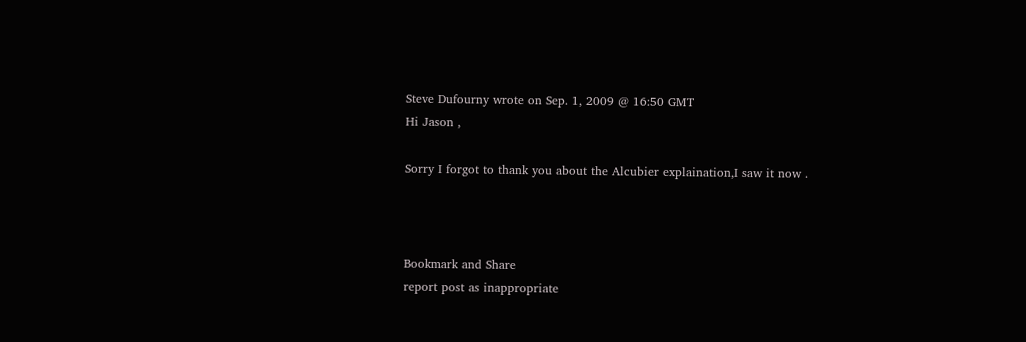Steve Dufourny wrote on Sep. 1, 2009 @ 16:50 GMT
Hi Jason ,

Sorry I forgot to thank you about the Alcubier explaination,I saw it now .



Bookmark and Share
report post as inappropriate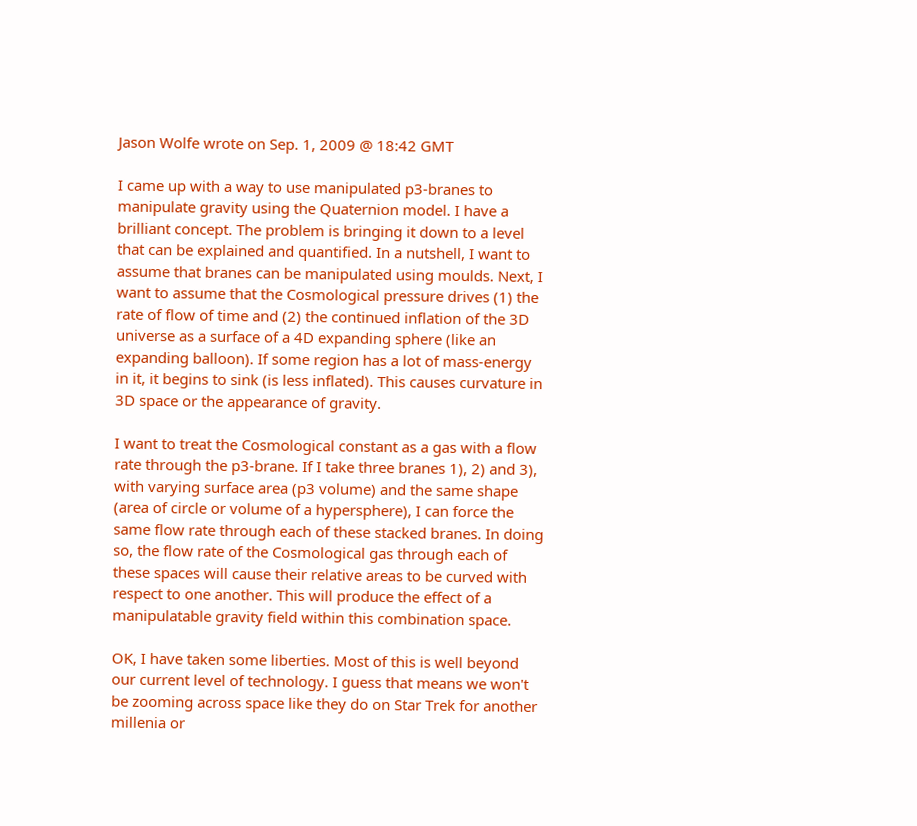Jason Wolfe wrote on Sep. 1, 2009 @ 18:42 GMT

I came up with a way to use manipulated p3-branes to manipulate gravity using the Quaternion model. I have a brilliant concept. The problem is bringing it down to a level that can be explained and quantified. In a nutshell, I want to assume that branes can be manipulated using moulds. Next, I want to assume that the Cosmological pressure drives (1) the rate of flow of time and (2) the continued inflation of the 3D universe as a surface of a 4D expanding sphere (like an expanding balloon). If some region has a lot of mass-energy in it, it begins to sink (is less inflated). This causes curvature in 3D space or the appearance of gravity.

I want to treat the Cosmological constant as a gas with a flow rate through the p3-brane. If I take three branes 1), 2) and 3), with varying surface area (p3 volume) and the same shape (area of circle or volume of a hypersphere), I can force the same flow rate through each of these stacked branes. In doing so, the flow rate of the Cosmological gas through each of these spaces will cause their relative areas to be curved with respect to one another. This will produce the effect of a manipulatable gravity field within this combination space.

OK, I have taken some liberties. Most of this is well beyond our current level of technology. I guess that means we won't be zooming across space like they do on Star Trek for another millenia or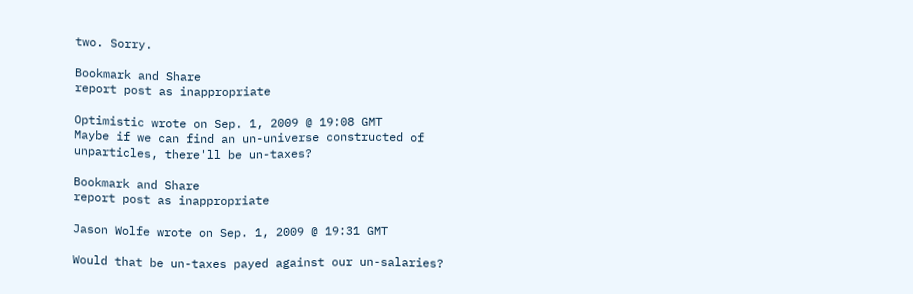two. Sorry.

Bookmark and Share
report post as inappropriate

Optimistic wrote on Sep. 1, 2009 @ 19:08 GMT
Maybe if we can find an un-universe constructed of unparticles, there'll be un-taxes?

Bookmark and Share
report post as inappropriate

Jason Wolfe wrote on Sep. 1, 2009 @ 19:31 GMT

Would that be un-taxes payed against our un-salaries?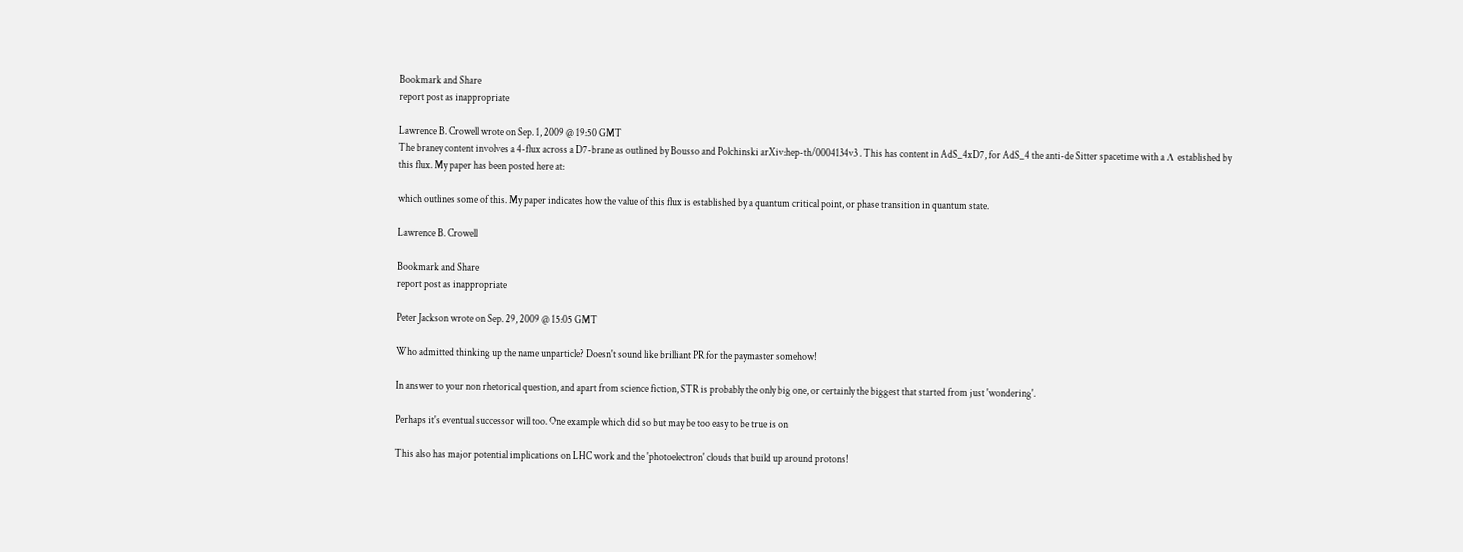Bookmark and Share
report post as inappropriate

Lawrence B. Crowell wrote on Sep. 1, 2009 @ 19:50 GMT
The braney content involves a 4-flux across a D7-brane as outlined by Bousso and Polchinski arXiv:hep-th/0004134v3 . This has content in AdS_4xD7, for AdS_4 the anti-de Sitter spacetime with a Λ established by this flux. My paper has been posted here at:

which outlines some of this. My paper indicates how the value of this flux is established by a quantum critical point, or phase transition in quantum state.

Lawrence B. Crowell

Bookmark and Share
report post as inappropriate

Peter Jackson wrote on Sep. 29, 2009 @ 15:05 GMT

Who admitted thinking up the name unparticle? Doesn't sound like brilliant PR for the paymaster somehow!

In answer to your non rhetorical question, and apart from science fiction, STR is probably the only big one, or certainly the biggest that started from just 'wondering'.

Perhaps it's eventual successor will too. One example which did so but may be too easy to be true is on

This also has major potential implications on LHC work and the 'photoelectron' clouds that build up around protons!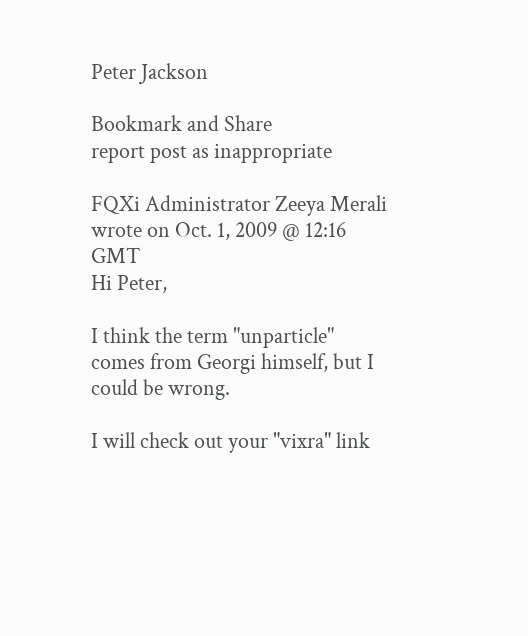Peter Jackson

Bookmark and Share
report post as inappropriate

FQXi Administrator Zeeya Merali wrote on Oct. 1, 2009 @ 12:16 GMT
Hi Peter,

I think the term "unparticle" comes from Georgi himself, but I could be wrong.

I will check out your "vixra" link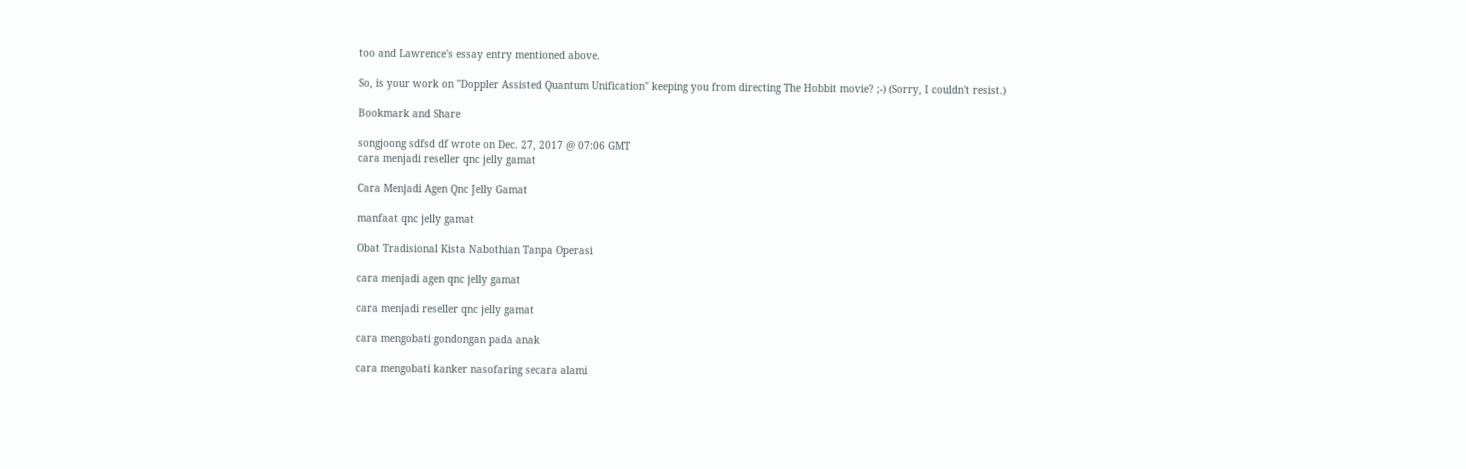too and Lawrence's essay entry mentioned above.

So, is your work on "Doppler Assisted Quantum Unification" keeping you from directing The Hobbit movie? ;-) (Sorry, I couldn't resist.)

Bookmark and Share

songjoong sdfsd df wrote on Dec. 27, 2017 @ 07:06 GMT
cara menjadi reseller qnc jelly gamat

Cara Menjadi Agen Qnc Jelly Gamat

manfaat qnc jelly gamat

Obat Tradisional Kista Nabothian Tanpa Operasi

cara menjadi agen qnc jelly gamat

cara menjadi reseller qnc jelly gamat

cara mengobati gondongan pada anak

cara mengobati kanker nasofaring secara alami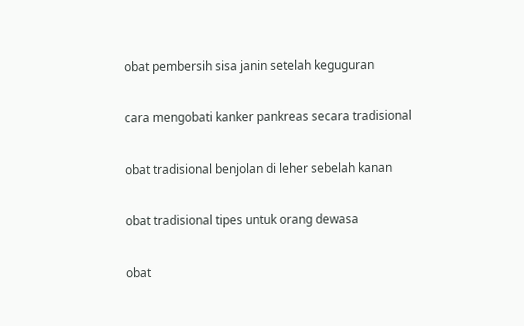obat pembersih sisa janin setelah keguguran

cara mengobati kanker pankreas secara tradisional

obat tradisional benjolan di leher sebelah kanan

obat tradisional tipes untuk orang dewasa

obat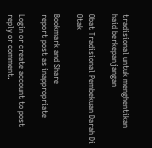tradisional untuk menghentikan haid berkepanjangan

Obat Tradisional Pembekuan Darah Di Otak

Bookmark and Share
report post as inappropriate

Login or create account to post reply or comment.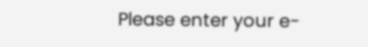Please enter your e-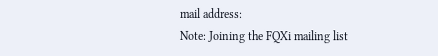mail address:
Note: Joining the FQXi mailing list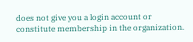does not give you a login account or constitute membership in the organization.